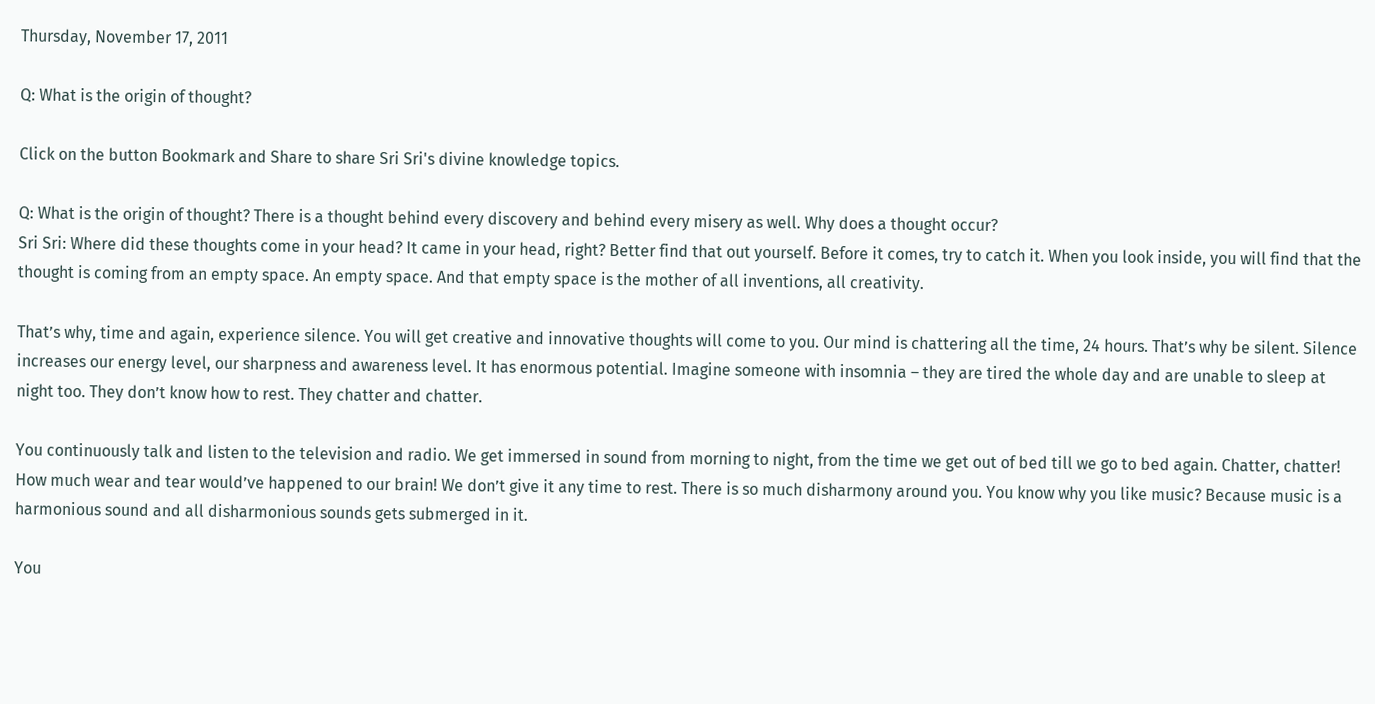Thursday, November 17, 2011

Q: What is the origin of thought?

Click on the button Bookmark and Share to share Sri Sri's divine knowledge topics.

Q: What is the origin of thought? There is a thought behind every discovery and behind every misery as well. Why does a thought occur?
Sri Sri: Where did these thoughts come in your head? It came in your head, right? Better find that out yourself. Before it comes, try to catch it. When you look inside, you will find that the thought is coming from an empty space. An empty space. And that empty space is the mother of all inventions, all creativity.

That’s why, time and again, experience silence. You will get creative and innovative thoughts will come to you. Our mind is chattering all the time, 24 hours. That’s why be silent. Silence increases our energy level, our sharpness and awareness level. It has enormous potential. Imagine someone with insomnia – they are tired the whole day and are unable to sleep at night too. They don’t know how to rest. They chatter and chatter.

You continuously talk and listen to the television and radio. We get immersed in sound from morning to night, from the time we get out of bed till we go to bed again. Chatter, chatter! How much wear and tear would’ve happened to our brain! We don’t give it any time to rest. There is so much disharmony around you. You know why you like music? Because music is a harmonious sound and all disharmonious sounds gets submerged in it.

You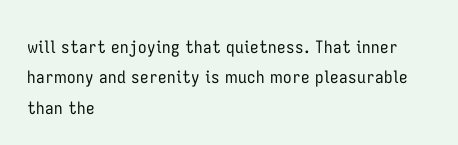will start enjoying that quietness. That inner harmony and serenity is much more pleasurable than the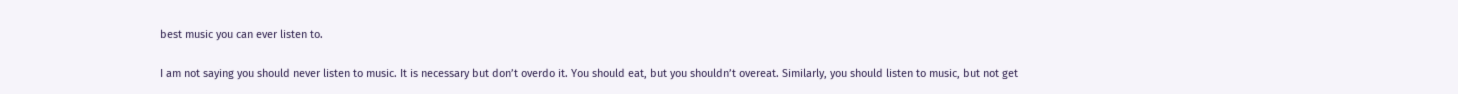best music you can ever listen to.

I am not saying you should never listen to music. It is necessary but don’t overdo it. You should eat, but you shouldn’t overeat. Similarly, you should listen to music, but not get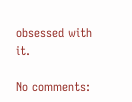obsessed with it.

No comments: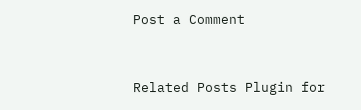Post a Comment


Related Posts Plugin for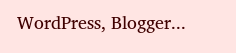WordPress, Blogger...